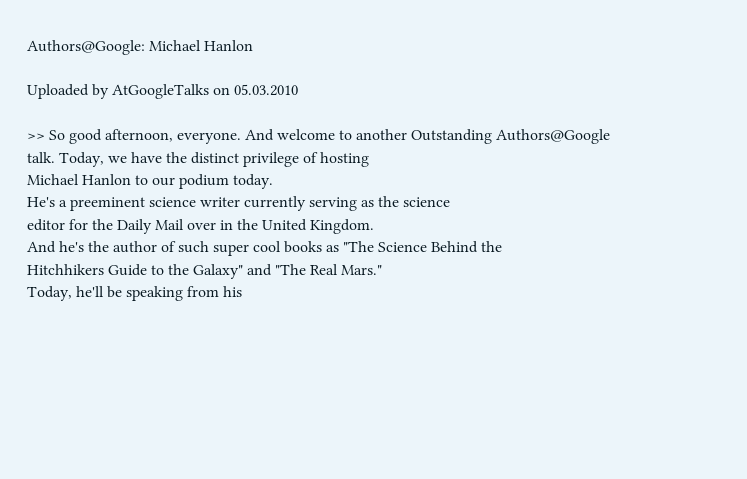Authors@Google: Michael Hanlon

Uploaded by AtGoogleTalks on 05.03.2010

>> So good afternoon, everyone. And welcome to another Outstanding Authors@Google
talk. Today, we have the distinct privilege of hosting
Michael Hanlon to our podium today.
He's a preeminent science writer currently serving as the science
editor for the Daily Mail over in the United Kingdom.
And he's the author of such super cool books as "The Science Behind the
Hitchhikers Guide to the Galaxy" and "The Real Mars."
Today, he'll be speaking from his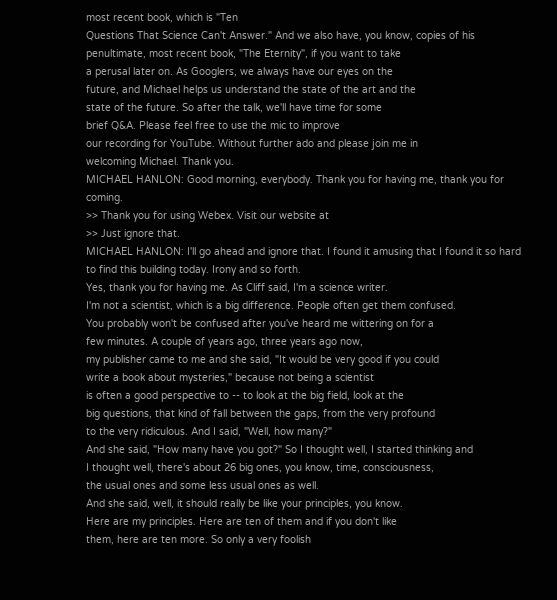most recent book, which is "Ten
Questions That Science Can't Answer." And we also have, you know, copies of his
penultimate, most recent book, "The Eternity", if you want to take
a perusal later on. As Googlers, we always have our eyes on the
future, and Michael helps us understand the state of the art and the
state of the future. So after the talk, we'll have time for some
brief Q&A. Please feel free to use the mic to improve
our recording for YouTube. Without further ado and please join me in
welcoming Michael. Thank you.
MICHAEL HANLON: Good morning, everybody. Thank you for having me, thank you for coming.
>> Thank you for using Webex. Visit our website at
>> Just ignore that.
MICHAEL HANLON: I'll go ahead and ignore that. I found it amusing that I found it so hard
to find this building today. Irony and so forth.
Yes, thank you for having me. As Cliff said, I'm a science writer.
I'm not a scientist, which is a big difference. People often get them confused.
You probably won't be confused after you've heard me wittering on for a
few minutes. A couple of years ago, three years ago now,
my publisher came to me and she said, "It would be very good if you could
write a book about mysteries," because not being a scientist
is often a good perspective to -- to look at the big field, look at the
big questions, that kind of fall between the gaps, from the very profound
to the very ridiculous. And I said, "Well, how many?"
And she said, "How many have you got?" So I thought well, I started thinking and
I thought well, there's about 26 big ones, you know, time, consciousness,
the usual ones and some less usual ones as well.
And she said, well, it should really be like your principles, you know.
Here are my principles. Here are ten of them and if you don't like
them, here are ten more. So only a very foolish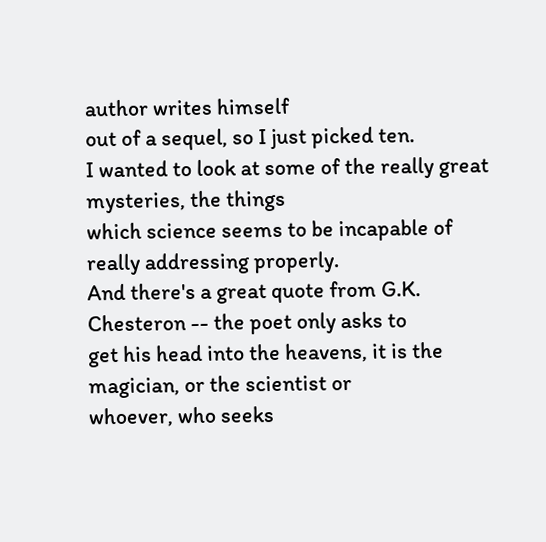author writes himself
out of a sequel, so I just picked ten.
I wanted to look at some of the really great mysteries, the things
which science seems to be incapable of really addressing properly.
And there's a great quote from G.K. Chesteron -- the poet only asks to
get his head into the heavens, it is the magician, or the scientist or
whoever, who seeks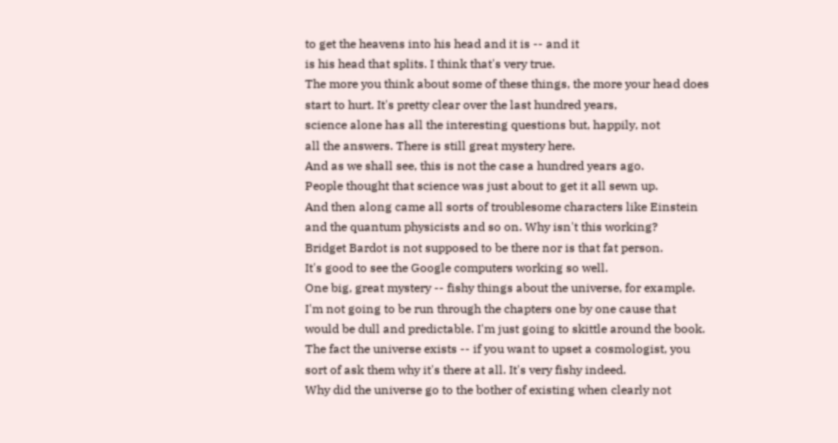to get the heavens into his head and it is -- and it
is his head that splits. I think that's very true.
The more you think about some of these things, the more your head does
start to hurt. It's pretty clear over the last hundred years,
science alone has all the interesting questions but, happily, not
all the answers. There is still great mystery here.
And as we shall see, this is not the case a hundred years ago.
People thought that science was just about to get it all sewn up.
And then along came all sorts of troublesome characters like Einstein
and the quantum physicists and so on. Why isn't this working?
Bridget Bardot is not supposed to be there nor is that fat person.
It's good to see the Google computers working so well.
One big, great mystery -- fishy things about the universe, for example.
I'm not going to be run through the chapters one by one cause that
would be dull and predictable. I'm just going to skittle around the book.
The fact the universe exists -- if you want to upset a cosmologist, you
sort of ask them why it's there at all. It's very fishy indeed.
Why did the universe go to the bother of existing when clearly not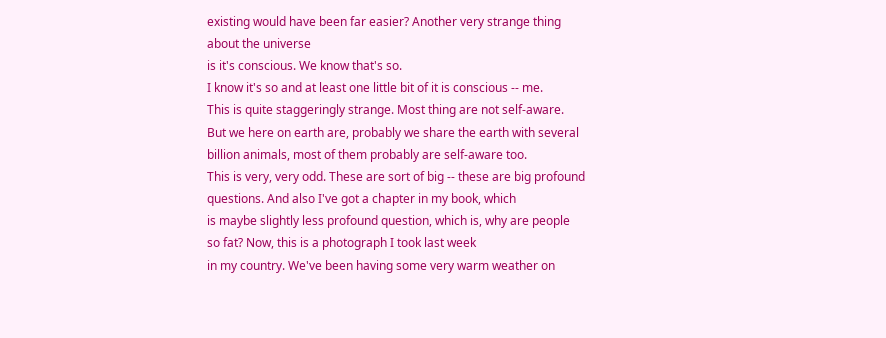existing would have been far easier? Another very strange thing about the universe
is it's conscious. We know that's so.
I know it's so and at least one little bit of it is conscious -- me.
This is quite staggeringly strange. Most thing are not self-aware.
But we here on earth are, probably we share the earth with several
billion animals, most of them probably are self-aware too.
This is very, very odd. These are sort of big -- these are big profound
questions. And also I've got a chapter in my book, which
is maybe slightly less profound question, which is, why are people
so fat? Now, this is a photograph I took last week
in my country. We've been having some very warm weather on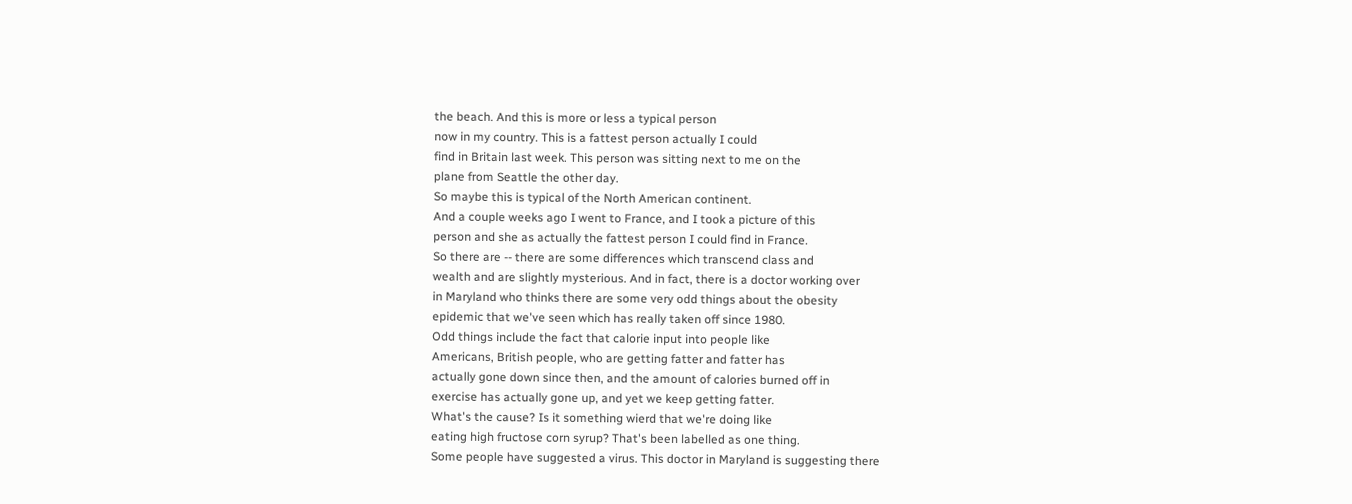the beach. And this is more or less a typical person
now in my country. This is a fattest person actually I could
find in Britain last week. This person was sitting next to me on the
plane from Seattle the other day.
So maybe this is typical of the North American continent.
And a couple weeks ago I went to France, and I took a picture of this
person and she as actually the fattest person I could find in France.
So there are -- there are some differences which transcend class and
wealth and are slightly mysterious. And in fact, there is a doctor working over
in Maryland who thinks there are some very odd things about the obesity
epidemic that we've seen which has really taken off since 1980.
Odd things include the fact that calorie input into people like
Americans, British people, who are getting fatter and fatter has
actually gone down since then, and the amount of calories burned off in
exercise has actually gone up, and yet we keep getting fatter.
What's the cause? Is it something wierd that we're doing like
eating high fructose corn syrup? That's been labelled as one thing.
Some people have suggested a virus. This doctor in Maryland is suggesting there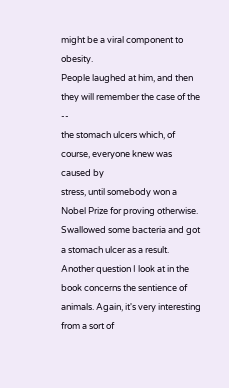might be a viral component to obesity.
People laughed at him, and then they will remember the case of the --
the stomach ulcers which, of course, everyone knew was caused by
stress, until somebody won a Nobel Prize for proving otherwise.
Swallowed some bacteria and got a stomach ulcer as a result.
Another question I look at in the book concerns the sentience of
animals. Again, it's very interesting from a sort of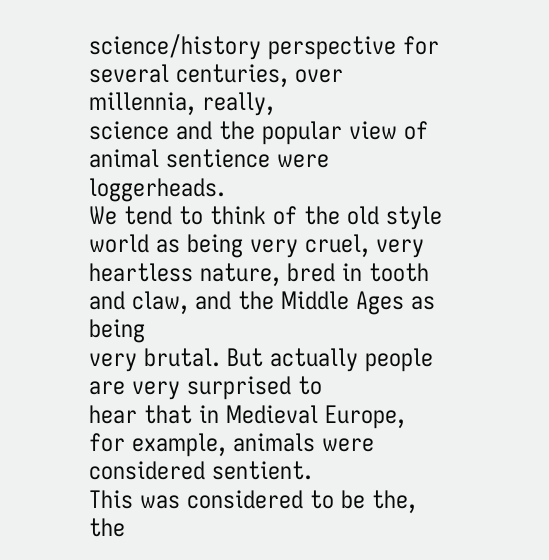science/history perspective for several centuries, over millennia, really,
science and the popular view of animal sentience were loggerheads.
We tend to think of the old style world as being very cruel, very
heartless nature, bred in tooth and claw, and the Middle Ages as being
very brutal. But actually people are very surprised to
hear that in Medieval Europe, for example, animals were considered sentient.
This was considered to be the, the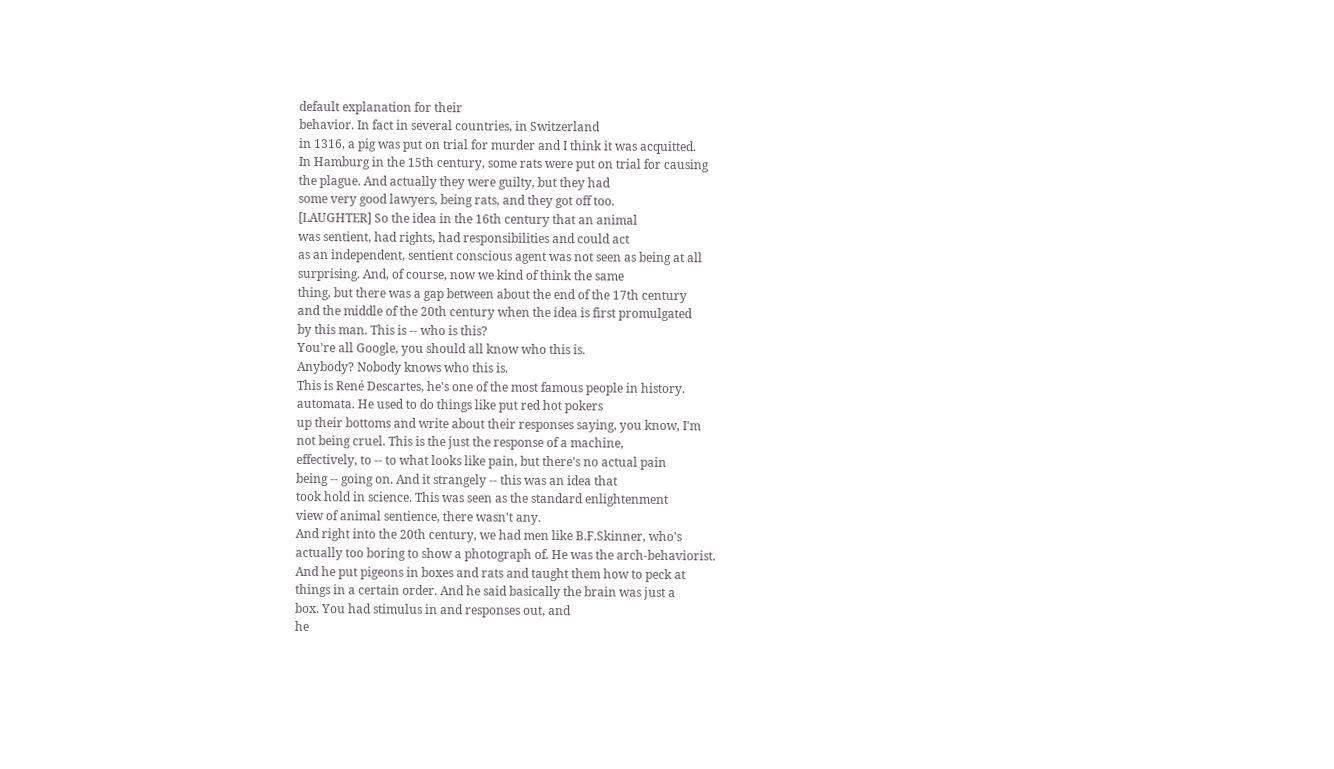default explanation for their
behavior. In fact in several countries, in Switzerland
in 1316, a pig was put on trial for murder and I think it was acquitted.
In Hamburg in the 15th century, some rats were put on trial for causing
the plague. And actually they were guilty, but they had
some very good lawyers, being rats, and they got off too.
[LAUGHTER] So the idea in the 16th century that an animal
was sentient, had rights, had responsibilities and could act
as an independent, sentient conscious agent was not seen as being at all
surprising. And, of course, now we kind of think the same
thing, but there was a gap between about the end of the 17th century
and the middle of the 20th century when the idea is first promulgated
by this man. This is -- who is this?
You're all Google, you should all know who this is.
Anybody? Nobody knows who this is.
This is René Descartes, he's one of the most famous people in history.
automata. He used to do things like put red hot pokers
up their bottoms and write about their responses saying, you know, I'm
not being cruel. This is the just the response of a machine,
effectively, to -- to what looks like pain, but there's no actual pain
being -- going on. And it strangely -- this was an idea that
took hold in science. This was seen as the standard enlightenment
view of animal sentience, there wasn't any.
And right into the 20th century, we had men like B.F.Skinner, who's
actually too boring to show a photograph of. He was the arch-behaviorist.
And he put pigeons in boxes and rats and taught them how to peck at
things in a certain order. And he said basically the brain was just a
box. You had stimulus in and responses out, and
he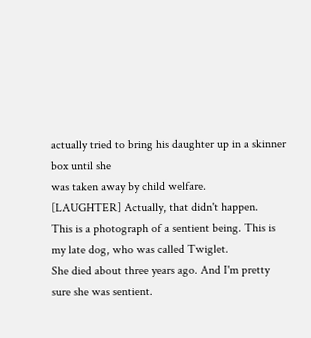actually tried to bring his daughter up in a skinner box until she
was taken away by child welfare.
[LAUGHTER] Actually, that didn't happen.
This is a photograph of a sentient being. This is my late dog, who was called Twiglet.
She died about three years ago. And I'm pretty sure she was sentient.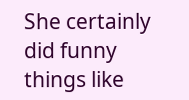She certainly did funny things like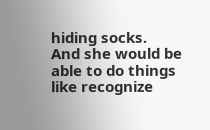hiding socks.
And she would be able to do things like recognize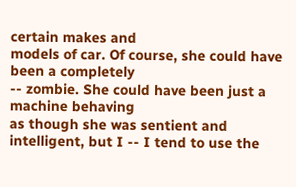certain makes and
models of car. Of course, she could have been a completely
-- zombie. She could have been just a machine behaving
as though she was sentient and intelligent, but I -- I tend to use the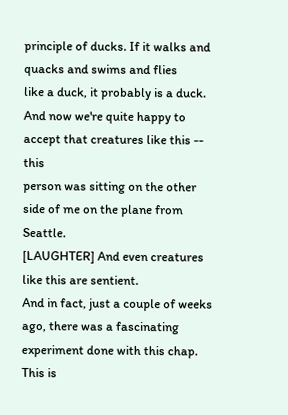principle of ducks. If it walks and quacks and swims and flies
like a duck, it probably is a duck.
And now we're quite happy to accept that creatures like this -- this
person was sitting on the other side of me on the plane from Seattle.
[LAUGHTER] And even creatures like this are sentient.
And in fact, just a couple of weeks ago, there was a fascinating
experiment done with this chap. This is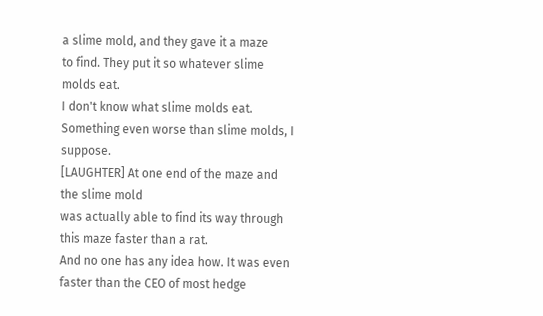a slime mold, and they gave it a maze
to find. They put it so whatever slime molds eat.
I don't know what slime molds eat. Something even worse than slime molds, I suppose.
[LAUGHTER] At one end of the maze and the slime mold
was actually able to find its way through this maze faster than a rat.
And no one has any idea how. It was even faster than the CEO of most hedge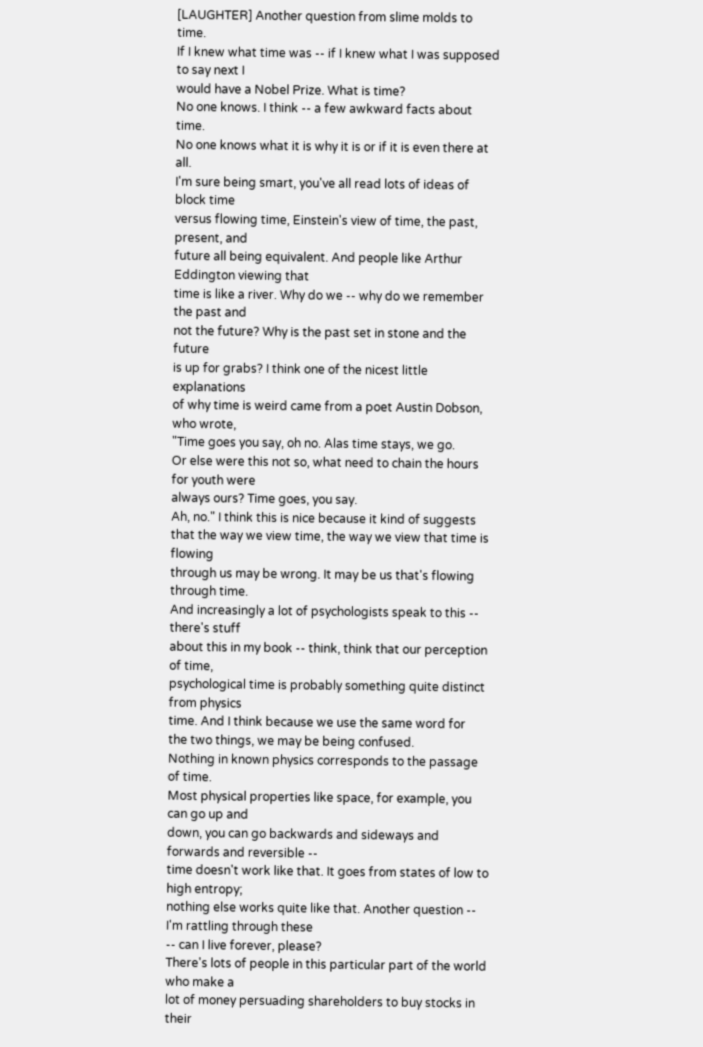[LAUGHTER] Another question from slime molds to time.
If I knew what time was -- if I knew what I was supposed to say next I
would have a Nobel Prize. What is time?
No one knows. I think -- a few awkward facts about time.
No one knows what it is why it is or if it is even there at all.
I'm sure being smart, you've all read lots of ideas of block time
versus flowing time, Einstein's view of time, the past, present, and
future all being equivalent. And people like Arthur Eddington viewing that
time is like a river. Why do we -- why do we remember the past and
not the future? Why is the past set in stone and the future
is up for grabs? I think one of the nicest little explanations
of why time is weird came from a poet Austin Dobson, who wrote,
"Time goes you say, oh no. Alas time stays, we go.
Or else were this not so, what need to chain the hours for youth were
always ours? Time goes, you say.
Ah, no." I think this is nice because it kind of suggests
that the way we view time, the way we view that time is flowing
through us may be wrong. It may be us that's flowing through time.
And increasingly a lot of psychologists speak to this -- there's stuff
about this in my book -- think, think that our perception of time,
psychological time is probably something quite distinct from physics
time. And I think because we use the same word for
the two things, we may be being confused.
Nothing in known physics corresponds to the passage of time.
Most physical properties like space, for example, you can go up and
down, you can go backwards and sideways and forwards and reversible --
time doesn't work like that. It goes from states of low to high entropy;
nothing else works quite like that. Another question -- I'm rattling through these
-- can I live forever, please?
There's lots of people in this particular part of the world who make a
lot of money persuading shareholders to buy stocks in their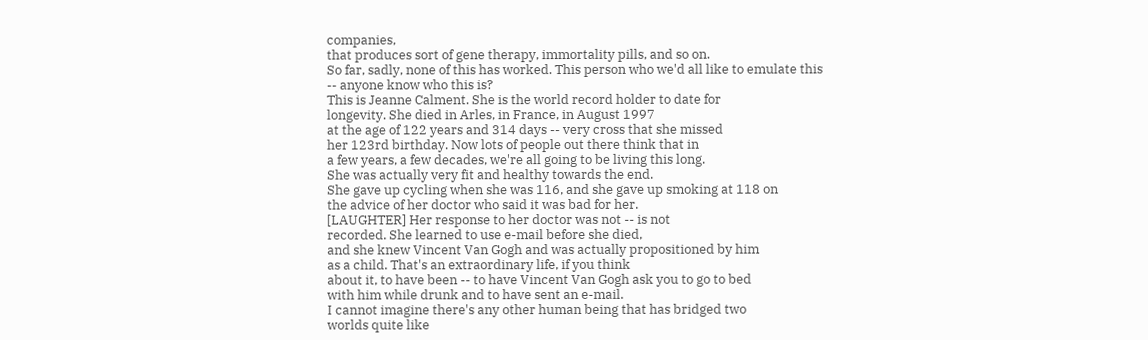companies,
that produces sort of gene therapy, immortality pills, and so on.
So far, sadly, none of this has worked. This person who we'd all like to emulate this
-- anyone know who this is?
This is Jeanne Calment. She is the world record holder to date for
longevity. She died in Arles, in France, in August 1997
at the age of 122 years and 314 days -- very cross that she missed
her 123rd birthday. Now lots of people out there think that in
a few years, a few decades, we're all going to be living this long.
She was actually very fit and healthy towards the end.
She gave up cycling when she was 116, and she gave up smoking at 118 on
the advice of her doctor who said it was bad for her.
[LAUGHTER] Her response to her doctor was not -- is not
recorded. She learned to use e-mail before she died,
and she knew Vincent Van Gogh and was actually propositioned by him
as a child. That's an extraordinary life, if you think
about it, to have been -- to have Vincent Van Gogh ask you to go to bed
with him while drunk and to have sent an e-mail.
I cannot imagine there's any other human being that has bridged two
worlds quite like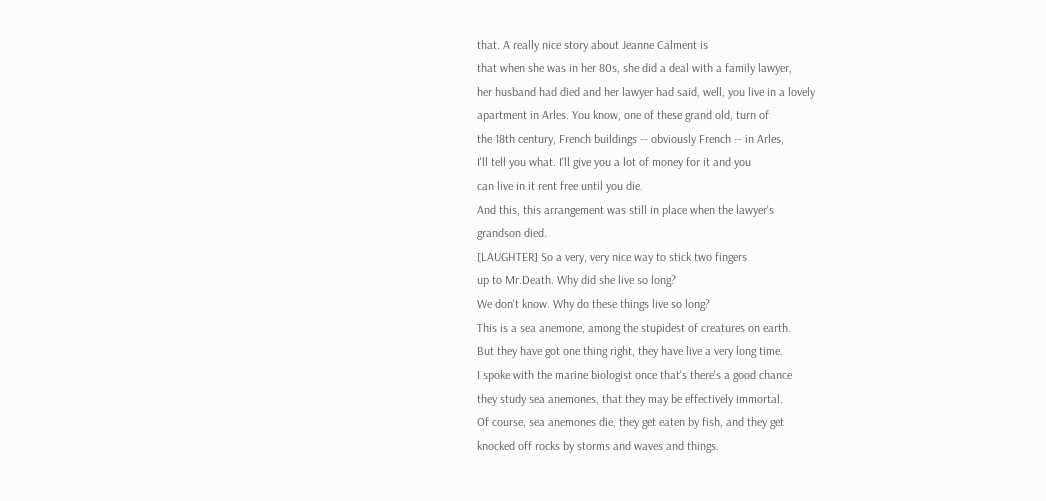that. A really nice story about Jeanne Calment is
that when she was in her 80s, she did a deal with a family lawyer,
her husband had died and her lawyer had said, well, you live in a lovely
apartment in Arles. You know, one of these grand old, turn of
the 18th century, French buildings -- obviously French -- in Arles,
I'll tell you what. I'll give you a lot of money for it and you
can live in it rent free until you die.
And this, this arrangement was still in place when the lawyer's
grandson died.
[LAUGHTER] So a very, very nice way to stick two fingers
up to Mr.Death. Why did she live so long?
We don't know. Why do these things live so long?
This is a sea anemone, among the stupidest of creatures on earth.
But they have got one thing right, they have live a very long time.
I spoke with the marine biologist once that's there's a good chance
they study sea anemones, that they may be effectively immortal.
Of course, sea anemones die, they get eaten by fish, and they get
knocked off rocks by storms and waves and things.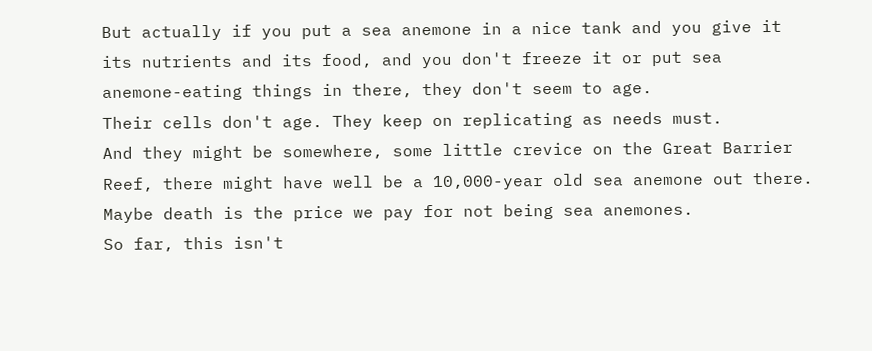But actually if you put a sea anemone in a nice tank and you give it
its nutrients and its food, and you don't freeze it or put sea
anemone-eating things in there, they don't seem to age.
Their cells don't age. They keep on replicating as needs must.
And they might be somewhere, some little crevice on the Great Barrier
Reef, there might have well be a 10,000-year old sea anemone out there.
Maybe death is the price we pay for not being sea anemones.
So far, this isn't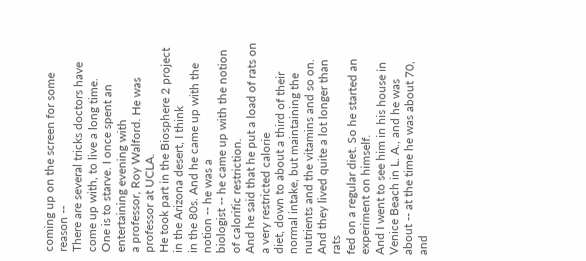coming up on the screen for some reason --
There are several tricks doctors have come up with, to live a long time.
One is to starve. I once spent an entertaining evening with
a professor, Roy Walford. He was professor at UCLA.
He took part in the Biosphere 2 project in the Arizona desert, I think
in the 80s. And he came up with the notion -- he was a
biologist -- he came up with the notion of calorific restriction.
And he said that he put a load of rats on a very restricted calorie
diet, down to about a third of their normal intake, but maintaining the
nutrients and the vitamins and so on. And they lived quite a lot longer than rats
fed on a regular diet. So he started an experiment on himself.
And I went to see him in his house in Venice Beach in L. A., and he was
about -- at the time he was about 70, and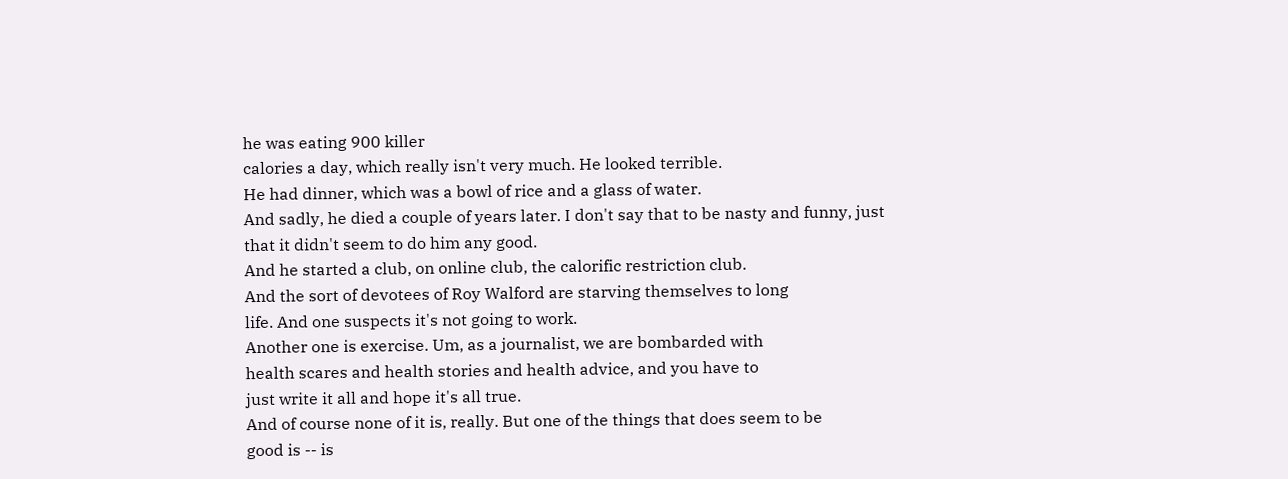he was eating 900 killer
calories a day, which really isn't very much. He looked terrible.
He had dinner, which was a bowl of rice and a glass of water.
And sadly, he died a couple of years later. I don't say that to be nasty and funny, just
that it didn't seem to do him any good.
And he started a club, on online club, the calorific restriction club.
And the sort of devotees of Roy Walford are starving themselves to long
life. And one suspects it's not going to work.
Another one is exercise. Um, as a journalist, we are bombarded with
health scares and health stories and health advice, and you have to
just write it all and hope it's all true.
And of course none of it is, really. But one of the things that does seem to be
good is -- is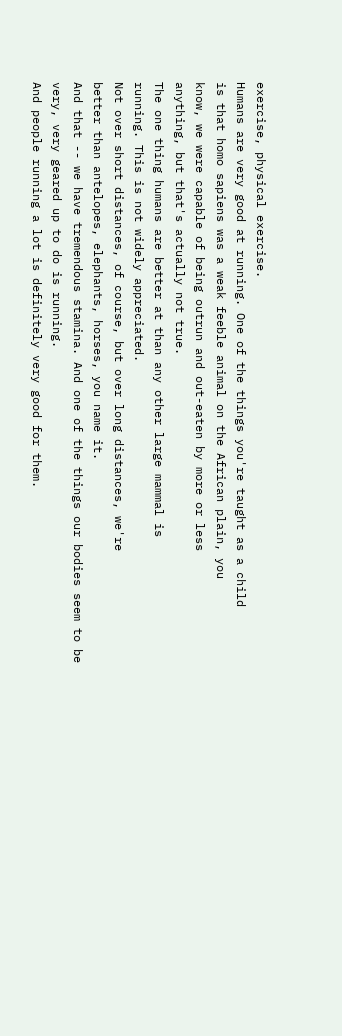exercise, physical exercise.
Humans are very good at running. One of the things you're taught as a child
is that homo sapiens was a weak feeble animal on the African plain, you
know, we were capable of being outrun and out-eaten by more or less
anything, but that's actually not true.
The one thing humans are better at than any other large mammal is
running. This is not widely appreciated.
Not over short distances, of course, but over long distances, we're
better than antelopes, elephants, horses, you name it.
And that -- we have tremendous stamina. And one of the things our bodies seem to be
very, very geared up to do is running.
And people running a lot is definitely very good for them.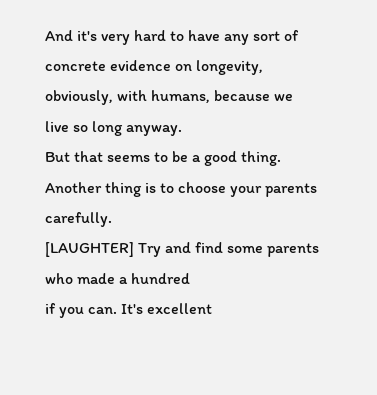And it's very hard to have any sort of concrete evidence on longevity,
obviously, with humans, because we live so long anyway.
But that seems to be a good thing. Another thing is to choose your parents carefully.
[LAUGHTER] Try and find some parents who made a hundred
if you can. It's excellent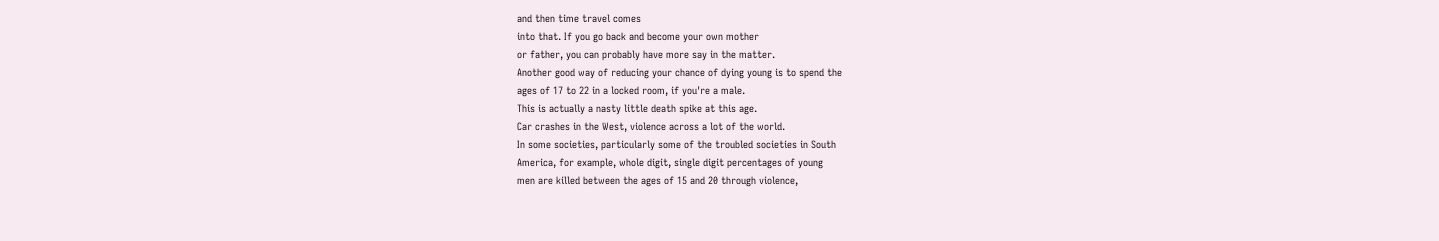and then time travel comes
into that. If you go back and become your own mother
or father, you can probably have more say in the matter.
Another good way of reducing your chance of dying young is to spend the
ages of 17 to 22 in a locked room, if you're a male.
This is actually a nasty little death spike at this age.
Car crashes in the West, violence across a lot of the world.
In some societies, particularly some of the troubled societies in South
America, for example, whole digit, single digit percentages of young
men are killed between the ages of 15 and 20 through violence,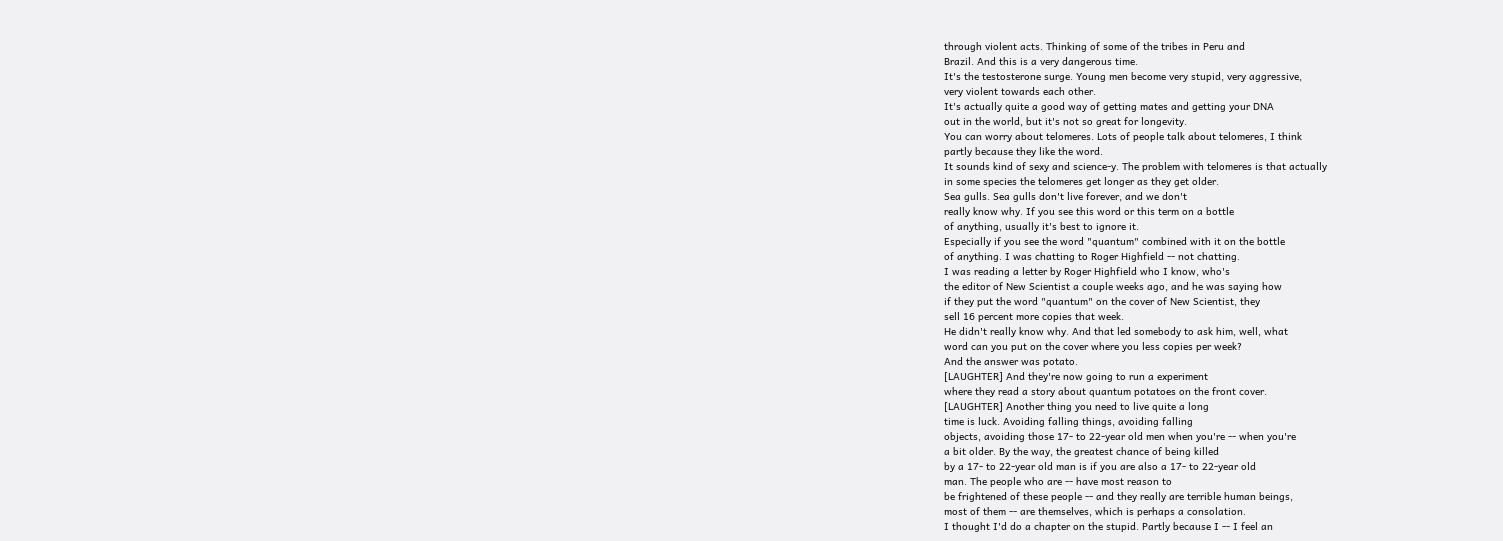through violent acts. Thinking of some of the tribes in Peru and
Brazil. And this is a very dangerous time.
It's the testosterone surge. Young men become very stupid, very aggressive,
very violent towards each other.
It's actually quite a good way of getting mates and getting your DNA
out in the world, but it's not so great for longevity.
You can worry about telomeres. Lots of people talk about telomeres, I think
partly because they like the word.
It sounds kind of sexy and science-y. The problem with telomeres is that actually
in some species the telomeres get longer as they get older.
Sea gulls. Sea gulls don't live forever, and we don't
really know why. If you see this word or this term on a bottle
of anything, usually it's best to ignore it.
Especially if you see the word "quantum" combined with it on the bottle
of anything. I was chatting to Roger Highfield -- not chatting.
I was reading a letter by Roger Highfield who I know, who's
the editor of New Scientist a couple weeks ago, and he was saying how
if they put the word "quantum" on the cover of New Scientist, they
sell 16 percent more copies that week.
He didn't really know why. And that led somebody to ask him, well, what
word can you put on the cover where you less copies per week?
And the answer was potato.
[LAUGHTER] And they're now going to run a experiment
where they read a story about quantum potatoes on the front cover.
[LAUGHTER] Another thing you need to live quite a long
time is luck. Avoiding falling things, avoiding falling
objects, avoiding those 17- to 22-year old men when you're -- when you're
a bit older. By the way, the greatest chance of being killed
by a 17- to 22-year old man is if you are also a 17- to 22-year old
man. The people who are -- have most reason to
be frightened of these people -- and they really are terrible human beings,
most of them -- are themselves, which is perhaps a consolation.
I thought I'd do a chapter on the stupid. Partly because I -- I feel an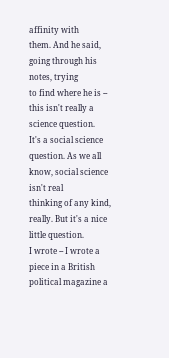affinity with
them. And he said, going through his notes, trying
to find where he is -- this isn't really a science question.
It's a social science question. As we all know, social science isn't real
thinking of any kind, really. But it's a nice little question.
I wrote -- I wrote a piece in a British political magazine a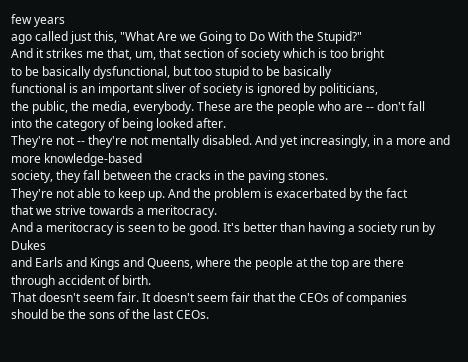few years
ago called just this, "What Are we Going to Do With the Stupid?"
And it strikes me that, um, that section of society which is too bright
to be basically dysfunctional, but too stupid to be basically
functional is an important sliver of society is ignored by politicians,
the public, the media, everybody. These are the people who are -- don't fall
into the category of being looked after.
They're not -- they're not mentally disabled. And yet increasingly, in a more and more knowledge-based
society, they fall between the cracks in the paving stones.
They're not able to keep up. And the problem is exacerbated by the fact
that we strive towards a meritocracy.
And a meritocracy is seen to be good. It's better than having a society run by Dukes
and Earls and Kings and Queens, where the people at the top are there
through accident of birth.
That doesn't seem fair. It doesn't seem fair that the CEOs of companies
should be the sons of the last CEOs.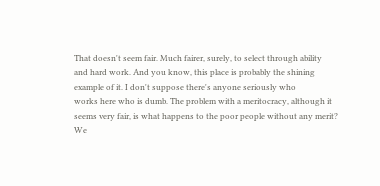That doesn't seem fair. Much fairer, surely, to select through ability
and hard work. And you know, this place is probably the shining
example of it. I don't suppose there's anyone seriously who
works here who is dumb. The problem with a meritocracy, although it
seems very fair, is what happens to the poor people without any merit?
We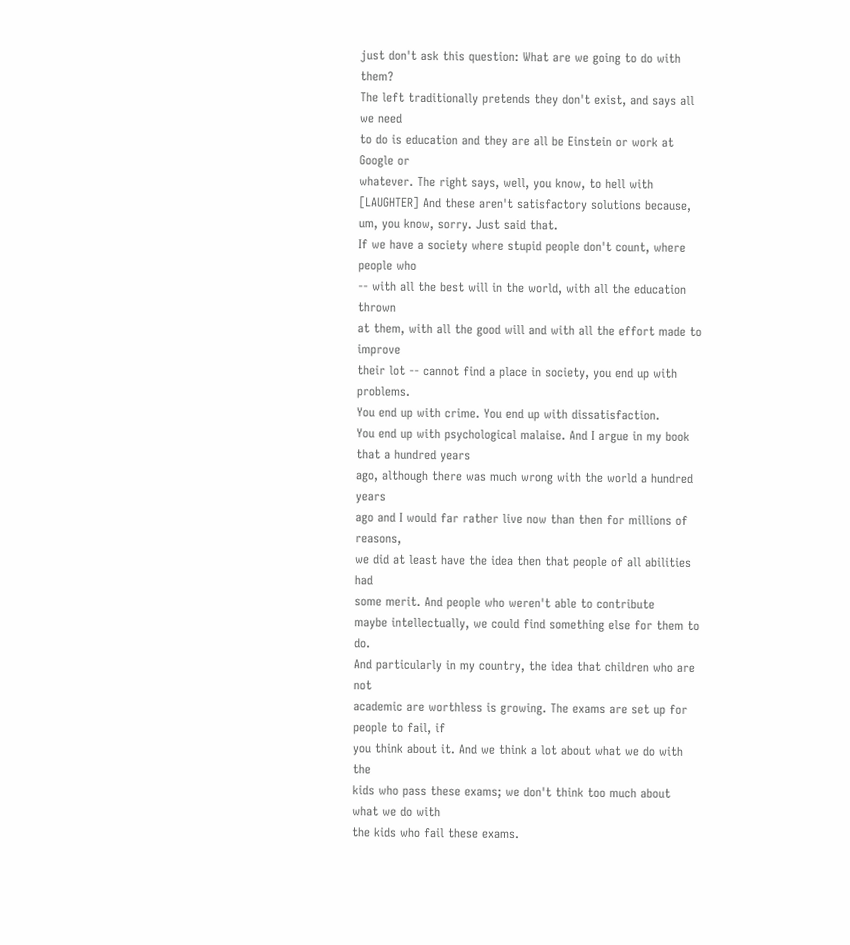just don't ask this question: What are we going to do with them?
The left traditionally pretends they don't exist, and says all we need
to do is education and they are all be Einstein or work at Google or
whatever. The right says, well, you know, to hell with
[LAUGHTER] And these aren't satisfactory solutions because,
um, you know, sorry. Just said that.
If we have a society where stupid people don't count, where people who
-- with all the best will in the world, with all the education thrown
at them, with all the good will and with all the effort made to improve
their lot -- cannot find a place in society, you end up with problems.
You end up with crime. You end up with dissatisfaction.
You end up with psychological malaise. And I argue in my book that a hundred years
ago, although there was much wrong with the world a hundred years
ago and I would far rather live now than then for millions of reasons,
we did at least have the idea then that people of all abilities had
some merit. And people who weren't able to contribute
maybe intellectually, we could find something else for them to do.
And particularly in my country, the idea that children who are not
academic are worthless is growing. The exams are set up for people to fail, if
you think about it. And we think a lot about what we do with the
kids who pass these exams; we don't think too much about what we do with
the kids who fail these exams.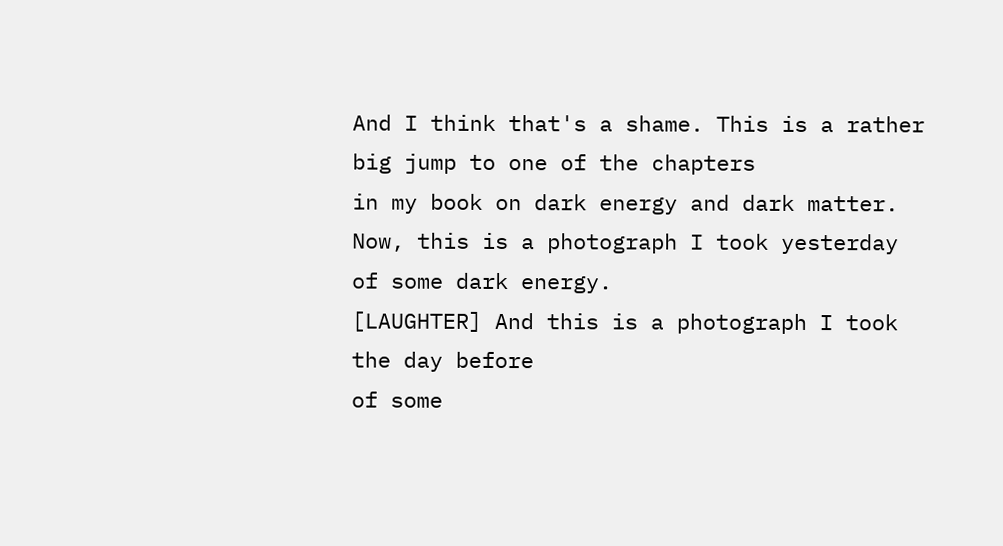And I think that's a shame. This is a rather big jump to one of the chapters
in my book on dark energy and dark matter.
Now, this is a photograph I took yesterday of some dark energy.
[LAUGHTER] And this is a photograph I took the day before
of some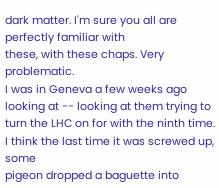dark matter. I'm sure you all are perfectly familiar with
these, with these chaps. Very problematic.
I was in Geneva a few weeks ago looking at -- looking at them trying to
turn the LHC on for with the ninth time. I think the last time it was screwed up, some
pigeon dropped a baguette into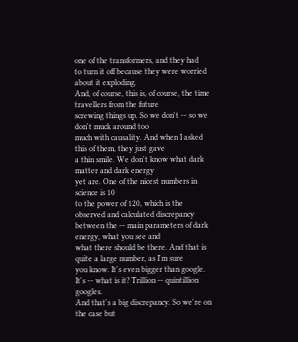one of the transformers, and they had
to turn it off because they were worried about it exploding.
And, of course, this is, of course, the time travellers from the future
screwing things up. So we don't -- so we don't muck around too
much with causality. And when I asked this of them, they just gave
a thin smile. We don't know what dark matter and dark energy
yet are. One of the nicest numbers in science is 10
to the power of 120, which is the observed and calculated discrepancy
between the -- main parameters of dark energy, what you see and
what there should be there. And that is quite a large number, as I'm sure
you know. It's even bigger than google.
It's -- what is it? Trillion -- quintillion googles.
And that's a big discrepancy. So we're on the case but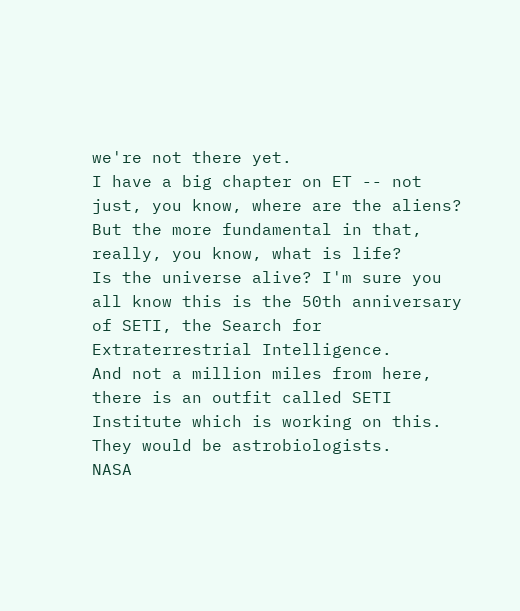we're not there yet.
I have a big chapter on ET -- not just, you know, where are the aliens?
But the more fundamental in that, really, you know, what is life?
Is the universe alive? I'm sure you all know this is the 50th anniversary
of SETI, the Search for Extraterrestrial Intelligence.
And not a million miles from here, there is an outfit called SETI
Institute which is working on this. They would be astrobiologists.
NASA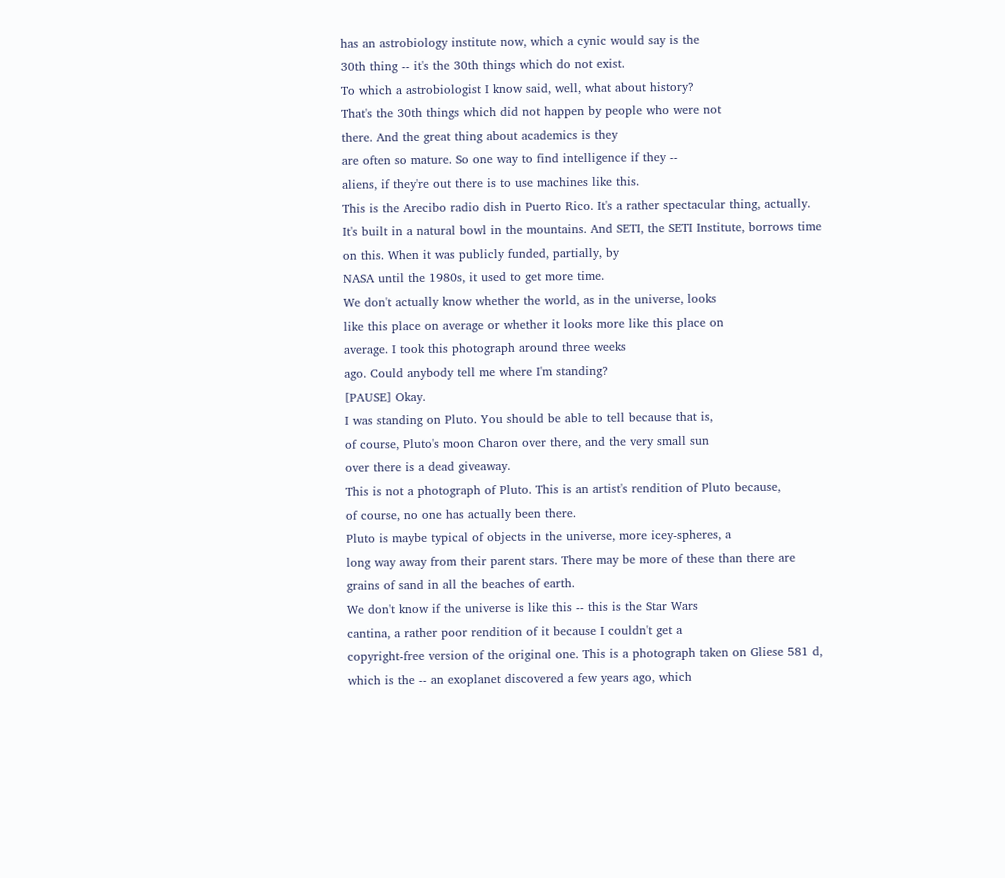has an astrobiology institute now, which a cynic would say is the
30th thing -- it's the 30th things which do not exist.
To which a astrobiologist I know said, well, what about history?
That's the 30th things which did not happen by people who were not
there. And the great thing about academics is they
are often so mature. So one way to find intelligence if they --
aliens, if they're out there is to use machines like this.
This is the Arecibo radio dish in Puerto Rico. It's a rather spectacular thing, actually.
It's built in a natural bowl in the mountains. And SETI, the SETI Institute, borrows time
on this. When it was publicly funded, partially, by
NASA until the 1980s, it used to get more time.
We don't actually know whether the world, as in the universe, looks
like this place on average or whether it looks more like this place on
average. I took this photograph around three weeks
ago. Could anybody tell me where I'm standing?
[PAUSE] Okay.
I was standing on Pluto. You should be able to tell because that is,
of course, Pluto's moon Charon over there, and the very small sun
over there is a dead giveaway.
This is not a photograph of Pluto. This is an artist's rendition of Pluto because,
of course, no one has actually been there.
Pluto is maybe typical of objects in the universe, more icey-spheres, a
long way away from their parent stars. There may be more of these than there are
grains of sand in all the beaches of earth.
We don't know if the universe is like this -- this is the Star Wars
cantina, a rather poor rendition of it because I couldn't get a
copyright-free version of the original one. This is a photograph taken on Gliese 581 d,
which is the -- an exoplanet discovered a few years ago, which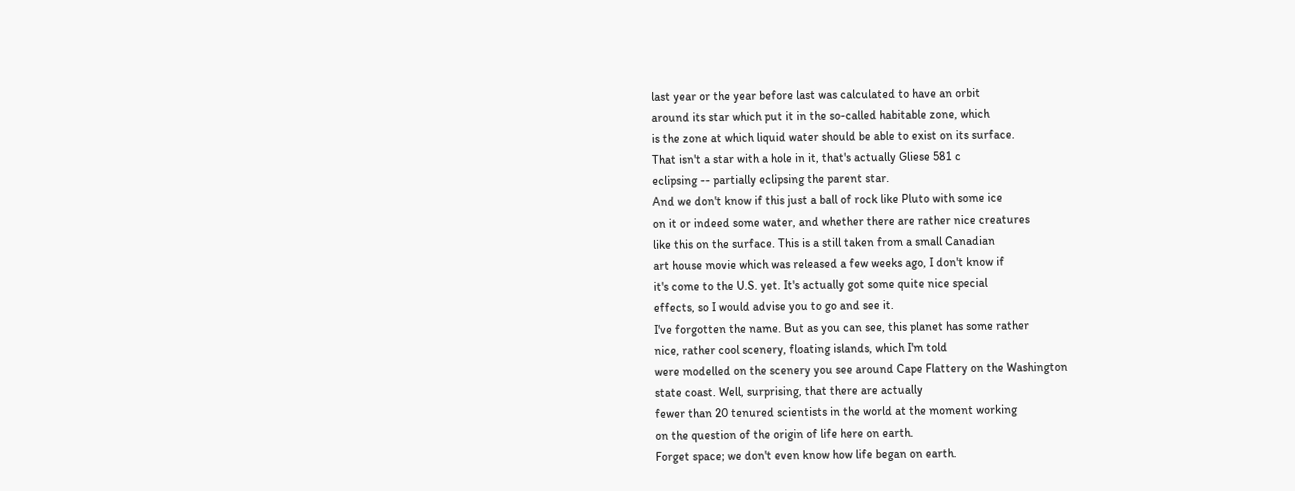last year or the year before last was calculated to have an orbit
around its star which put it in the so-called habitable zone, which
is the zone at which liquid water should be able to exist on its surface.
That isn't a star with a hole in it, that's actually Gliese 581 c
eclipsing -- partially eclipsing the parent star.
And we don't know if this just a ball of rock like Pluto with some ice
on it or indeed some water, and whether there are rather nice creatures
like this on the surface. This is a still taken from a small Canadian
art house movie which was released a few weeks ago, I don't know if
it's come to the U.S. yet. It's actually got some quite nice special
effects, so I would advise you to go and see it.
I've forgotten the name. But as you can see, this planet has some rather
nice, rather cool scenery, floating islands, which I'm told
were modelled on the scenery you see around Cape Flattery on the Washington
state coast. Well, surprising, that there are actually
fewer than 20 tenured scientists in the world at the moment working
on the question of the origin of life here on earth.
Forget space; we don't even know how life began on earth.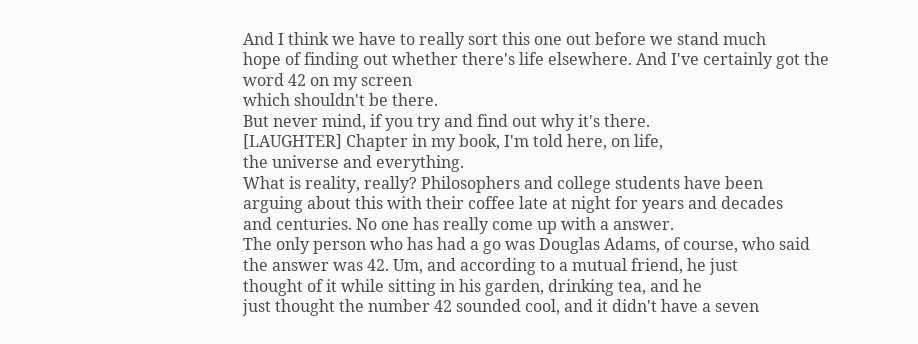And I think we have to really sort this one out before we stand much
hope of finding out whether there's life elsewhere. And I've certainly got the word 42 on my screen
which shouldn't be there.
But never mind, if you try and find out why it's there.
[LAUGHTER] Chapter in my book, I'm told here, on life,
the universe and everything.
What is reality, really? Philosophers and college students have been
arguing about this with their coffee late at night for years and decades
and centuries. No one has really come up with a answer.
The only person who has had a go was Douglas Adams, of course, who said
the answer was 42. Um, and according to a mutual friend, he just
thought of it while sitting in his garden, drinking tea, and he
just thought the number 42 sounded cool, and it didn't have a seven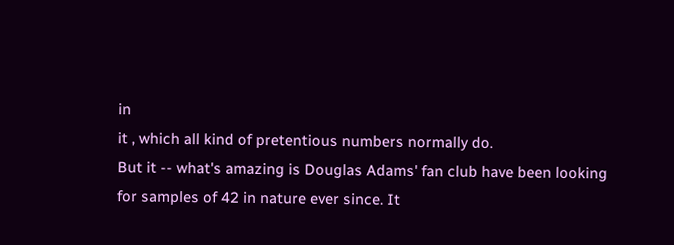in
it , which all kind of pretentious numbers normally do.
But it -- what's amazing is Douglas Adams' fan club have been looking
for samples of 42 in nature ever since. It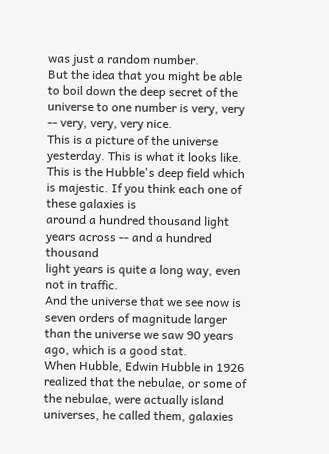was just a random number.
But the idea that you might be able to boil down the deep secret of the
universe to one number is very, very -- very, very, very nice.
This is a picture of the universe yesterday. This is what it looks like.
This is the Hubble's deep field which is majestic. If you think each one of these galaxies is
around a hundred thousand light years across -- and a hundred thousand
light years is quite a long way, even not in traffic.
And the universe that we see now is seven orders of magnitude larger
than the universe we saw 90 years ago, which is a good stat.
When Hubble, Edwin Hubble in 1926 realized that the nebulae, or some of
the nebulae, were actually island universes, he called them, galaxies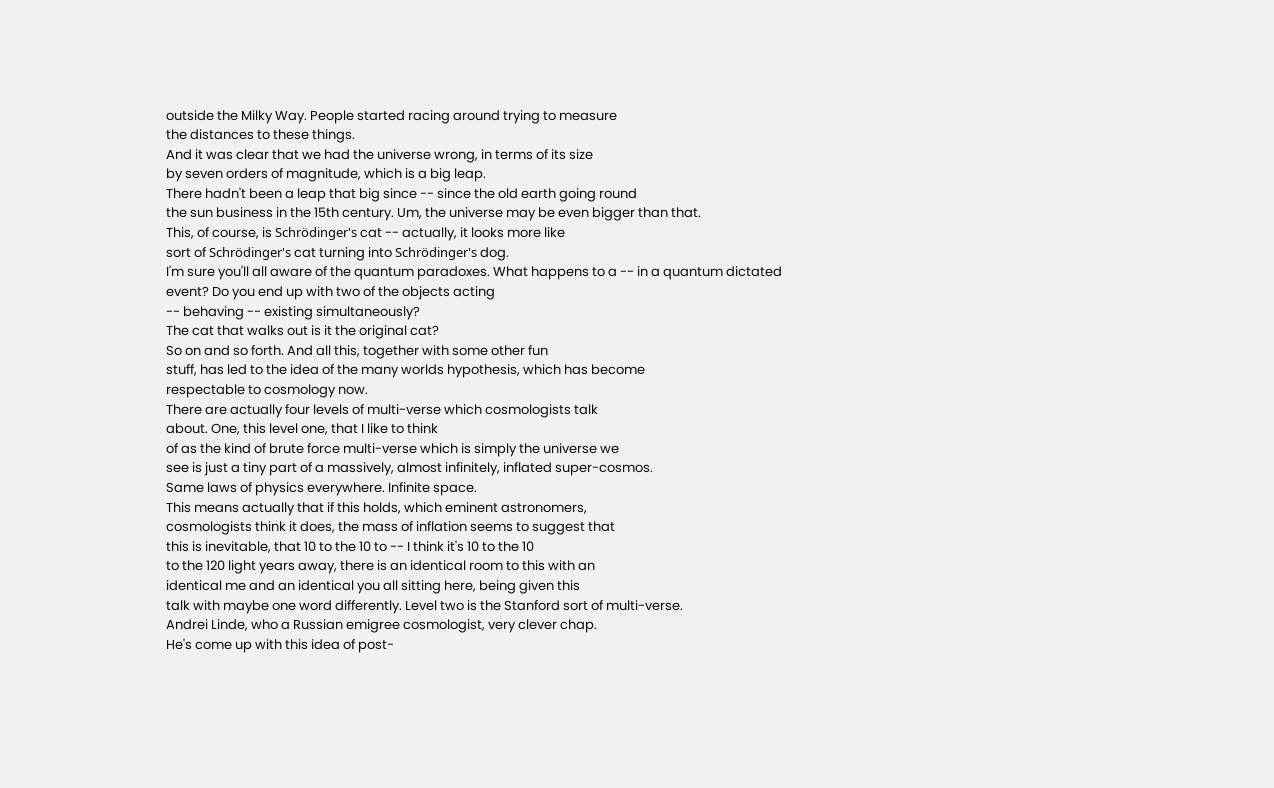outside the Milky Way. People started racing around trying to measure
the distances to these things.
And it was clear that we had the universe wrong, in terms of its size
by seven orders of magnitude, which is a big leap.
There hadn't been a leap that big since -- since the old earth going round
the sun business in the 15th century. Um, the universe may be even bigger than that.
This, of course, is Schrödinger's cat -- actually, it looks more like
sort of Schrödinger's cat turning into Schrödinger's dog.
I'm sure you'll all aware of the quantum paradoxes. What happens to a -- in a quantum dictated
event? Do you end up with two of the objects acting
-- behaving -- existing simultaneously?
The cat that walks out is it the original cat?
So on and so forth. And all this, together with some other fun
stuff, has led to the idea of the many worlds hypothesis, which has become
respectable to cosmology now.
There are actually four levels of multi-verse which cosmologists talk
about. One, this level one, that I like to think
of as the kind of brute force multi-verse which is simply the universe we
see is just a tiny part of a massively, almost infinitely, inflated super-cosmos.
Same laws of physics everywhere. Infinite space.
This means actually that if this holds, which eminent astronomers,
cosmologists think it does, the mass of inflation seems to suggest that
this is inevitable, that 10 to the 10 to -- I think it's 10 to the 10
to the 120 light years away, there is an identical room to this with an
identical me and an identical you all sitting here, being given this
talk with maybe one word differently. Level two is the Stanford sort of multi-verse.
Andrei Linde, who a Russian emigree cosmologist, very clever chap.
He's come up with this idea of post-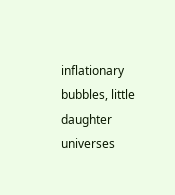inflationary bubbles, little
daughter universes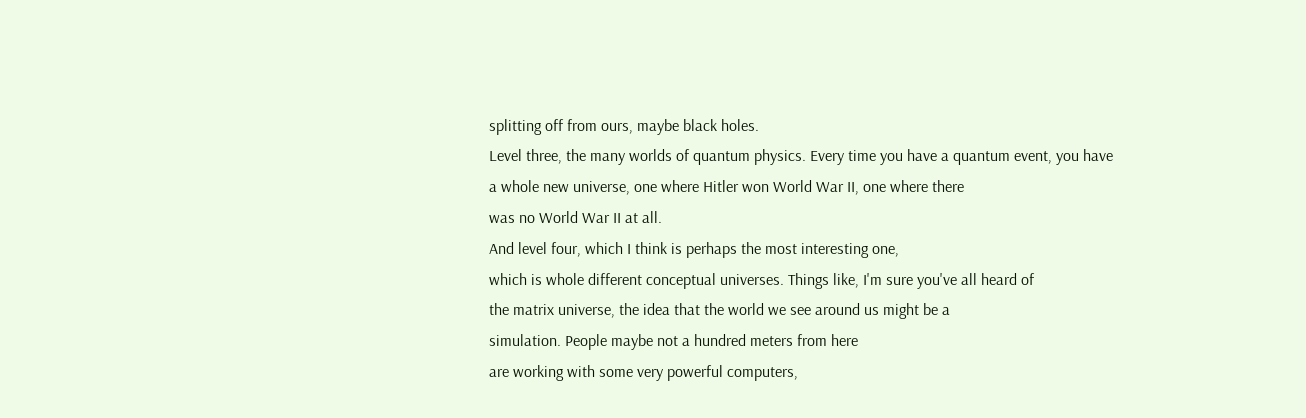splitting off from ours, maybe black holes.
Level three, the many worlds of quantum physics. Every time you have a quantum event, you have
a whole new universe, one where Hitler won World War II, one where there
was no World War II at all.
And level four, which I think is perhaps the most interesting one,
which is whole different conceptual universes. Things like, I'm sure you've all heard of
the matrix universe, the idea that the world we see around us might be a
simulation. People maybe not a hundred meters from here
are working with some very powerful computers,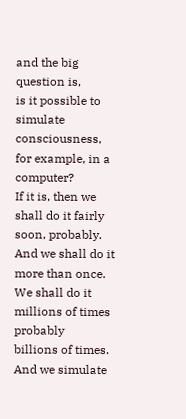and the big question is,
is it possible to simulate consciousness, for example, in a computer?
If it is, then we shall do it fairly soon, probably.
And we shall do it more than once. We shall do it millions of times probably
billions of times. And we simulate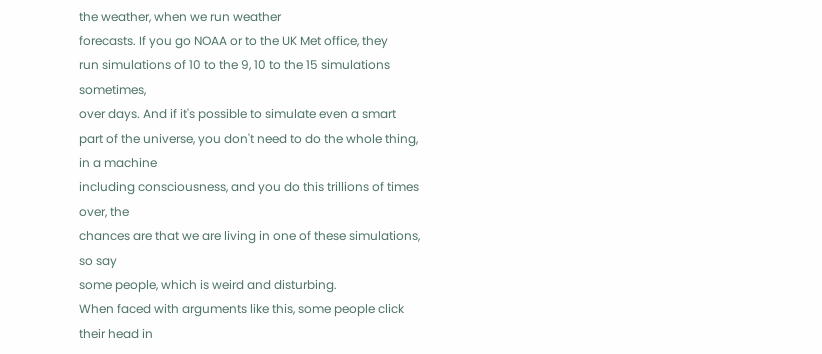the weather, when we run weather
forecasts. If you go NOAA or to the UK Met office, they
run simulations of 10 to the 9, 10 to the 15 simulations sometimes,
over days. And if it's possible to simulate even a smart
part of the universe, you don't need to do the whole thing, in a machine
including consciousness, and you do this trillions of times over, the
chances are that we are living in one of these simulations, so say
some people, which is weird and disturbing.
When faced with arguments like this, some people click their head in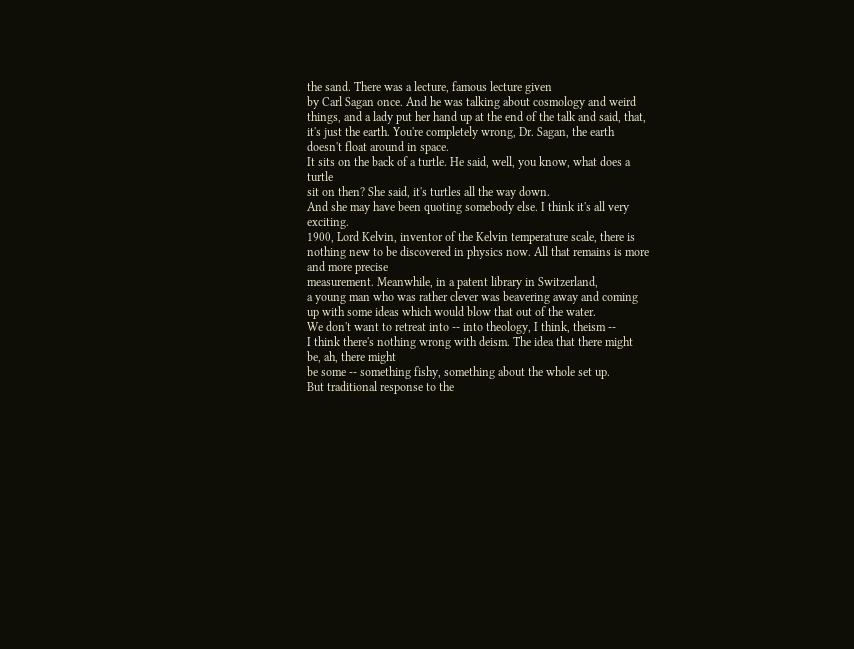the sand. There was a lecture, famous lecture given
by Carl Sagan once. And he was talking about cosmology and weird
things, and a lady put her hand up at the end of the talk and said, that,
it's just the earth. You're completely wrong, Dr. Sagan, the earth
doesn't float around in space.
It sits on the back of a turtle. He said, well, you know, what does a turtle
sit on then? She said, it's turtles all the way down.
And she may have been quoting somebody else. I think it's all very exciting.
1900, Lord Kelvin, inventor of the Kelvin temperature scale, there is
nothing new to be discovered in physics now. All that remains is more and more precise
measurement. Meanwhile, in a patent library in Switzerland,
a young man who was rather clever was beavering away and coming
up with some ideas which would blow that out of the water.
We don't want to retreat into -- into theology, I think, theism --
I think there's nothing wrong with deism. The idea that there might be, ah, there might
be some -- something fishy, something about the whole set up.
But traditional response to the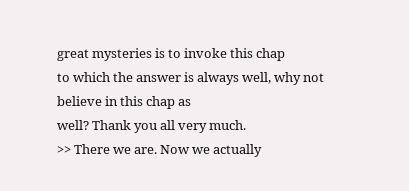great mysteries is to invoke this chap
to which the answer is always well, why not believe in this chap as
well? Thank you all very much.
>> There we are. Now we actually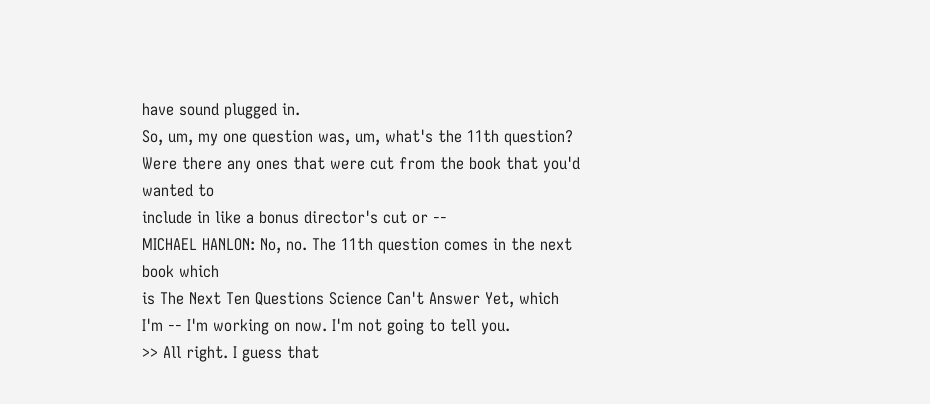have sound plugged in.
So, um, my one question was, um, what's the 11th question?
Were there any ones that were cut from the book that you'd wanted to
include in like a bonus director's cut or --
MICHAEL HANLON: No, no. The 11th question comes in the next book which
is The Next Ten Questions Science Can't Answer Yet, which
I'm -- I'm working on now. I'm not going to tell you.
>> All right. I guess that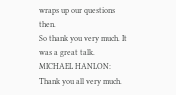wraps up our questions then.
So thank you very much. It was a great talk.
MICHAEL HANLON: Thank you all very much.